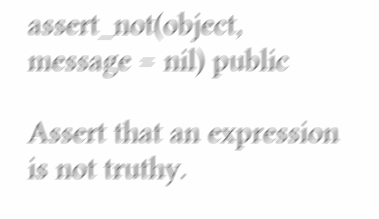assert_not(object, message = nil) public

Assert that an expression is not truthy.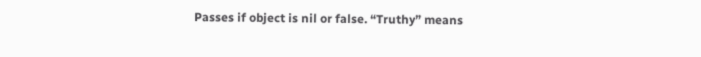Passes if object is nil or false. “Truthy” means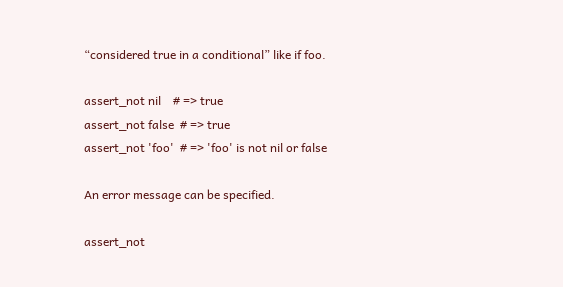“considered true in a conditional” like if foo.

assert_not nil    # => true
assert_not false  # => true
assert_not 'foo'  # => 'foo' is not nil or false

An error message can be specified.

assert_not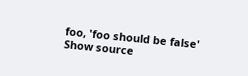foo, 'foo should be false'
Show source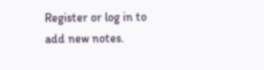Register or log in to add new notes.